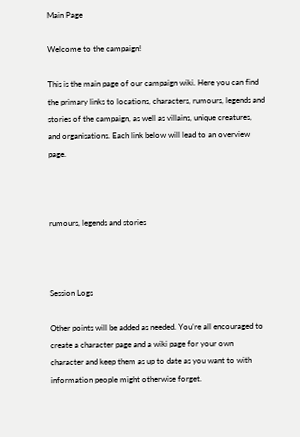Main Page

Welcome to the campaign!

This is the main page of our campaign wiki. Here you can find the primary links to locations, characters, rumours, legends and stories of the campaign, as well as villains, unique creatures, and organisations. Each link below will lead to an overview page.



rumours, legends and stories



Session Logs

Other points will be added as needed. You’re all encouraged to create a character page and a wiki page for your own character and keep them as up to date as you want to with information people might otherwise forget.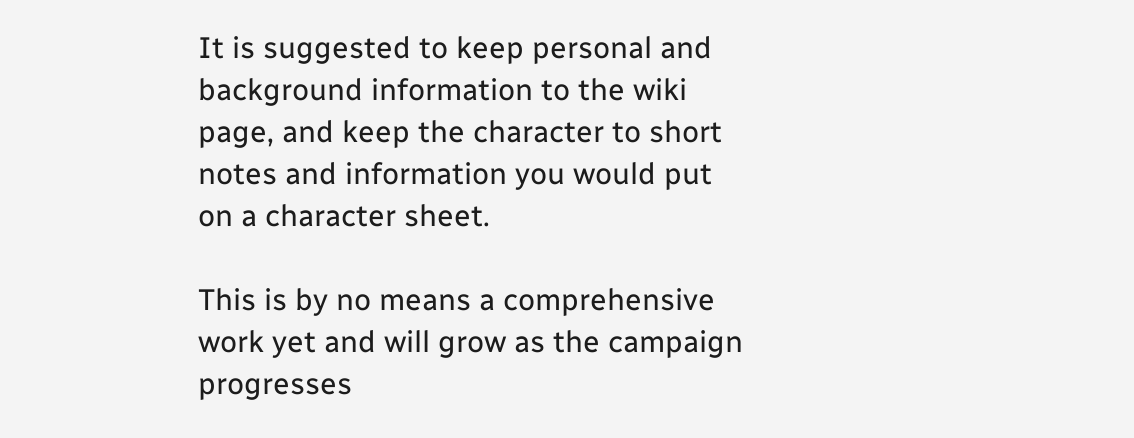It is suggested to keep personal and background information to the wiki page, and keep the character to short notes and information you would put on a character sheet.

This is by no means a comprehensive work yet and will grow as the campaign progresses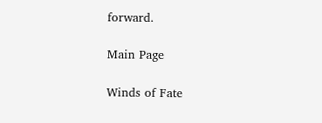forward.

Main Page

Winds of Fate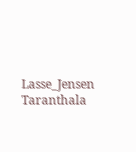Lasse_Jensen Taranthala